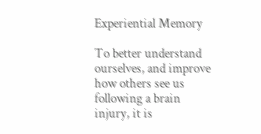Experiential Memory

To better understand ourselves, and improve how others see us following a brain injury, it is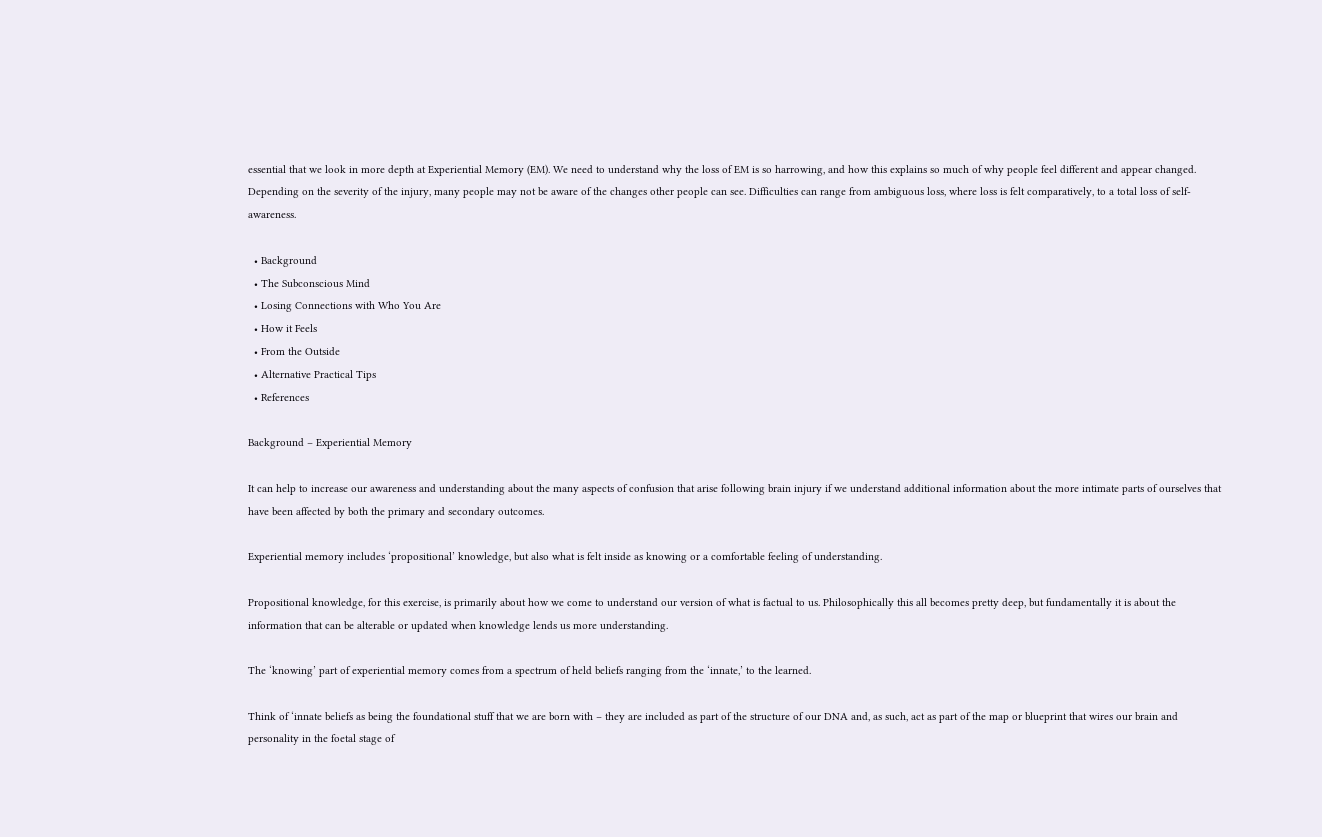essential that we look in more depth at Experiential Memory (EM). We need to understand why the loss of EM is so harrowing, and how this explains so much of why people feel different and appear changed. Depending on the severity of the injury, many people may not be aware of the changes other people can see. Difficulties can range from ambiguous loss, where loss is felt comparatively, to a total loss of self-awareness.

  • Background
  • The Subconscious Mind
  • Losing Connections with Who You Are
  • How it Feels
  • From the Outside
  • Alternative Practical Tips
  • References

Background – Experiential Memory

It can help to increase our awareness and understanding about the many aspects of confusion that arise following brain injury if we understand additional information about the more intimate parts of ourselves that have been affected by both the primary and secondary outcomes.

Experiential memory includes ‘propositional’ knowledge, but also what is felt inside as knowing or a comfortable feeling of understanding.

Propositional knowledge, for this exercise, is primarily about how we come to understand our version of what is factual to us. Philosophically this all becomes pretty deep, but fundamentally it is about the information that can be alterable or updated when knowledge lends us more understanding.

The ‘knowing’ part of experiential memory comes from a spectrum of held beliefs ranging from the ‘innate,’ to the learned.

Think of ‘innate beliefs as being the foundational stuff that we are born with – they are included as part of the structure of our DNA and, as such, act as part of the map or blueprint that wires our brain and personality in the foetal stage of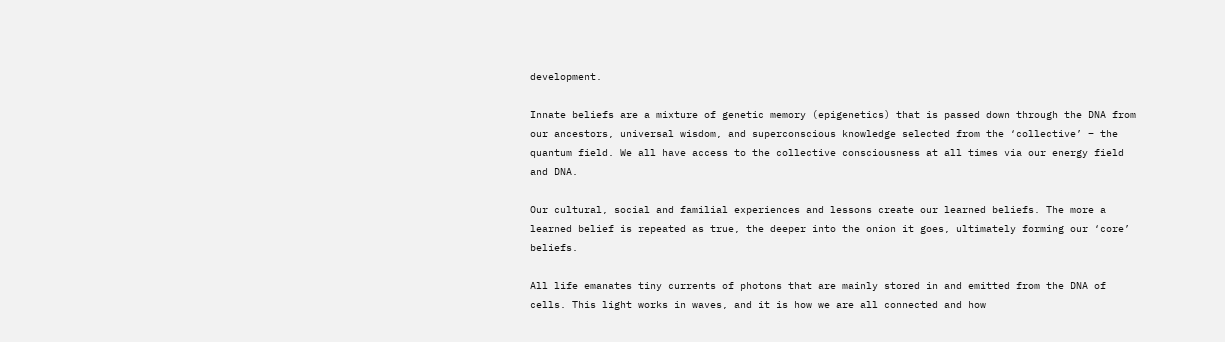development.

Innate beliefs are a mixture of genetic memory (epigenetics) that is passed down through the DNA from our ancestors, universal wisdom, and superconscious knowledge selected from the ‘collective’ – the quantum field. We all have access to the collective consciousness at all times via our energy field and DNA.

Our cultural, social and familial experiences and lessons create our learned beliefs. The more a learned belief is repeated as true, the deeper into the onion it goes, ultimately forming our ‘core’ beliefs.

All life emanates tiny currents of photons that are mainly stored in and emitted from the DNA of cells. This light works in waves, and it is how we are all connected and how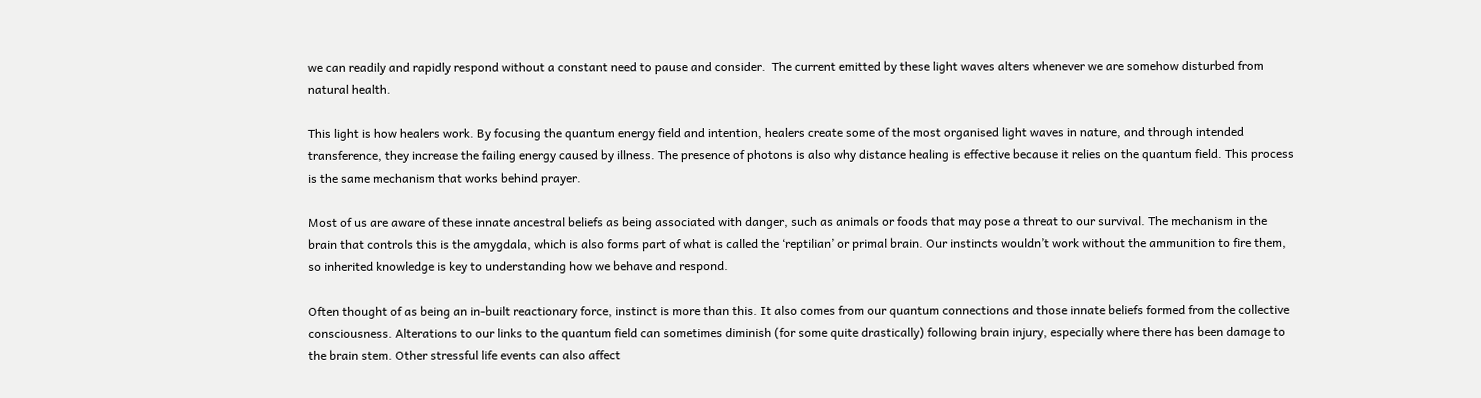we can readily and rapidly respond without a constant need to pause and consider.  The current emitted by these light waves alters whenever we are somehow disturbed from natural health.

This light is how healers work. By focusing the quantum energy field and intention, healers create some of the most organised light waves in nature, and through intended transference, they increase the failing energy caused by illness. The presence of photons is also why distance healing is effective because it relies on the quantum field. This process is the same mechanism that works behind prayer.

Most of us are aware of these innate ancestral beliefs as being associated with danger, such as animals or foods that may pose a threat to our survival. The mechanism in the brain that controls this is the amygdala, which is also forms part of what is called the ‘reptilian’ or primal brain. Our instincts wouldn’t work without the ammunition to fire them, so inherited knowledge is key to understanding how we behave and respond.

Often thought of as being an in-built reactionary force, instinct is more than this. It also comes from our quantum connections and those innate beliefs formed from the collective consciousness. Alterations to our links to the quantum field can sometimes diminish (for some quite drastically) following brain injury, especially where there has been damage to the brain stem. Other stressful life events can also affect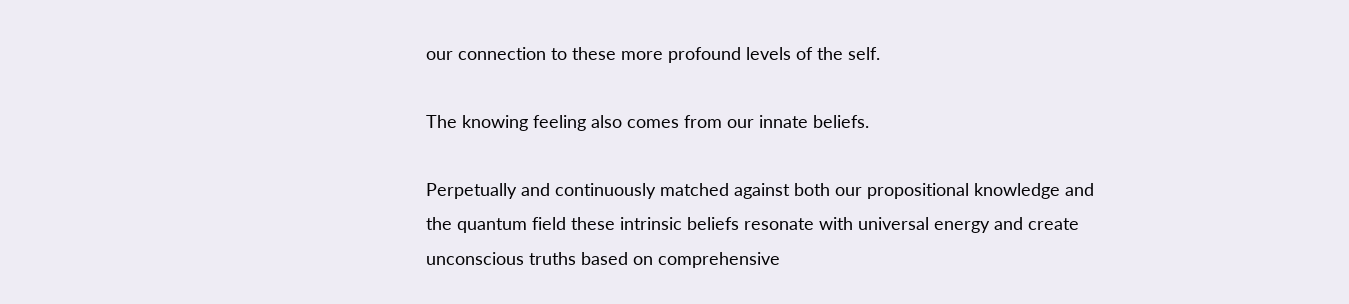our connection to these more profound levels of the self.

The knowing feeling also comes from our innate beliefs.

Perpetually and continuously matched against both our propositional knowledge and the quantum field these intrinsic beliefs resonate with universal energy and create unconscious truths based on comprehensive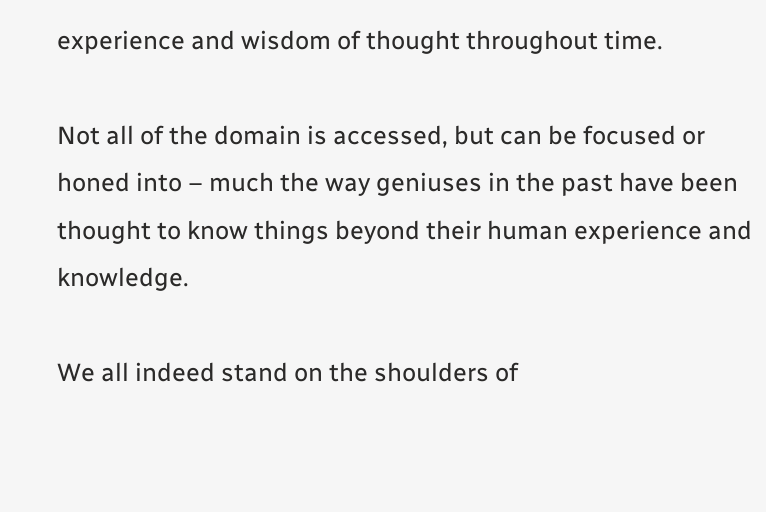experience and wisdom of thought throughout time.

Not all of the domain is accessed, but can be focused or honed into – much the way geniuses in the past have been thought to know things beyond their human experience and knowledge.

We all indeed stand on the shoulders of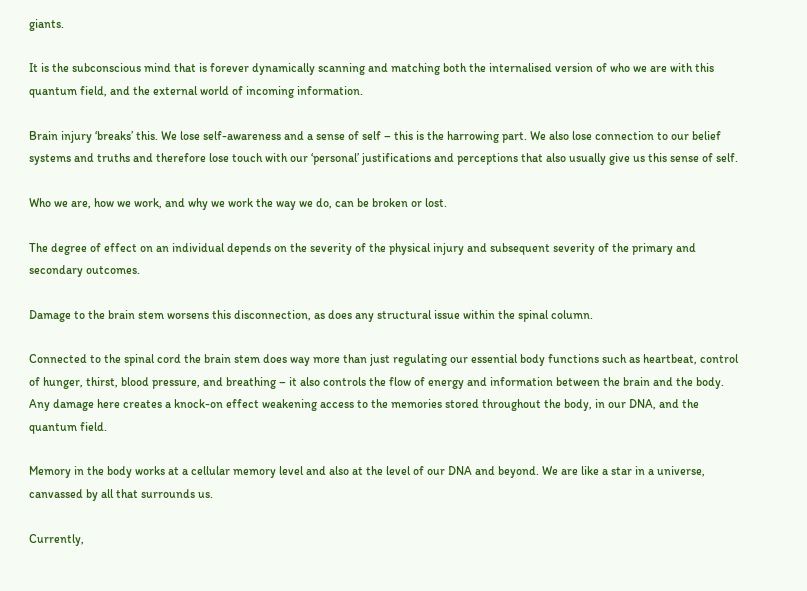giants.

It is the subconscious mind that is forever dynamically scanning and matching both the internalised version of who we are with this quantum field, and the external world of incoming information.

Brain injury ‘breaks’ this. We lose self-awareness and a sense of self – this is the harrowing part. We also lose connection to our belief systems and truths and therefore lose touch with our ‘personal’ justifications and perceptions that also usually give us this sense of self.

Who we are, how we work, and why we work the way we do, can be broken or lost.

The degree of effect on an individual depends on the severity of the physical injury and subsequent severity of the primary and secondary outcomes.

Damage to the brain stem worsens this disconnection, as does any structural issue within the spinal column.

Connected to the spinal cord the brain stem does way more than just regulating our essential body functions such as heartbeat, control of hunger, thirst, blood pressure, and breathing – it also controls the flow of energy and information between the brain and the body. Any damage here creates a knock-on effect weakening access to the memories stored throughout the body, in our DNA, and the quantum field.

Memory in the body works at a cellular memory level and also at the level of our DNA and beyond. We are like a star in a universe, canvassed by all that surrounds us.

Currently,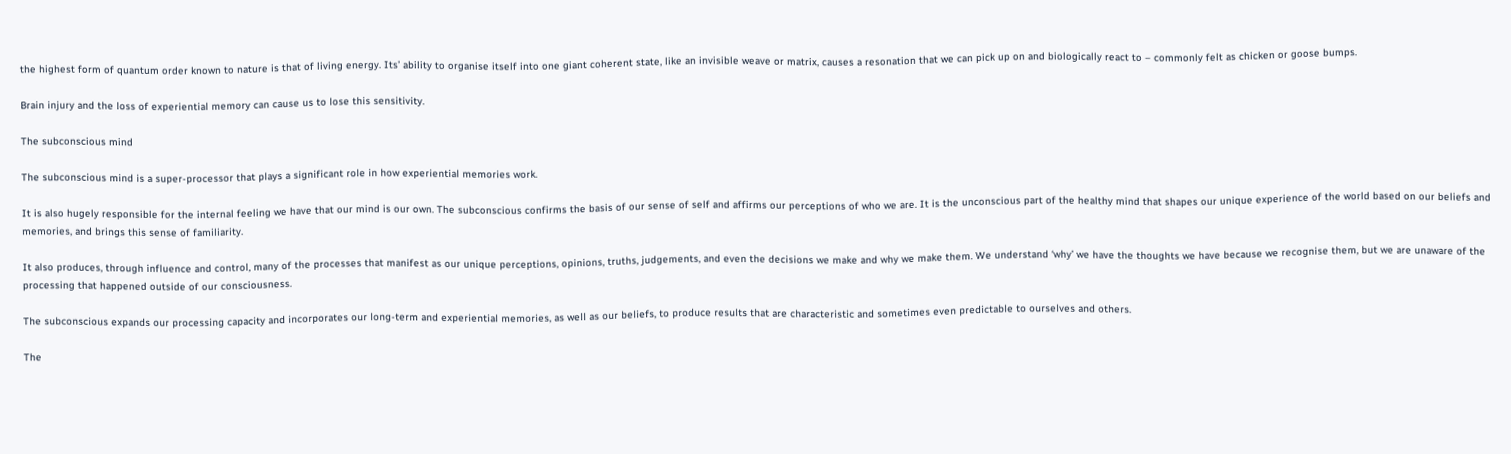the highest form of quantum order known to nature is that of living energy. Its’ ability to organise itself into one giant coherent state, like an invisible weave or matrix, causes a resonation that we can pick up on and biologically react to – commonly felt as chicken or goose bumps.

Brain injury and the loss of experiential memory can cause us to lose this sensitivity.

The subconscious mind

The subconscious mind is a super-processor that plays a significant role in how experiential memories work.

It is also hugely responsible for the internal feeling we have that our mind is our own. The subconscious confirms the basis of our sense of self and affirms our perceptions of who we are. It is the unconscious part of the healthy mind that shapes our unique experience of the world based on our beliefs and memories, and brings this sense of familiarity.

It also produces, through influence and control, many of the processes that manifest as our unique perceptions, opinions, truths, judgements, and even the decisions we make and why we make them. We understand ‘why’ we have the thoughts we have because we recognise them, but we are unaware of the processing that happened outside of our consciousness.

The subconscious expands our processing capacity and incorporates our long-term and experiential memories, as well as our beliefs, to produce results that are characteristic and sometimes even predictable to ourselves and others.

The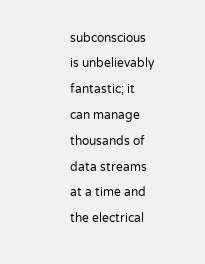subconscious is unbelievably fantastic; it can manage thousands of data streams at a time and the electrical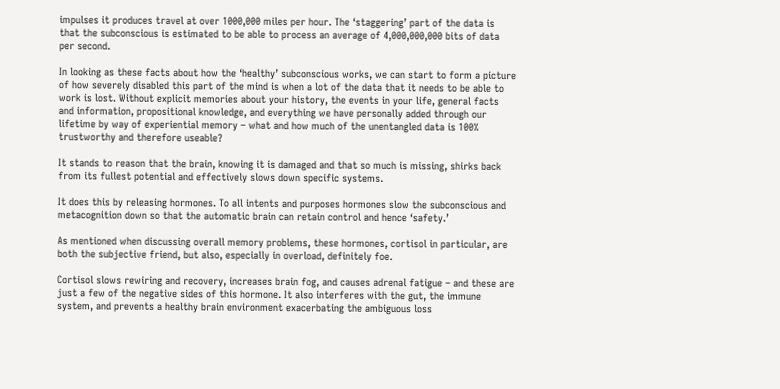impulses it produces travel at over 1000,000 miles per hour. The ‘staggering’ part of the data is that the subconscious is estimated to be able to process an average of 4,000,000,000 bits of data per second.

In looking as these facts about how the ‘healthy’ subconscious works, we can start to form a picture of how severely disabled this part of the mind is when a lot of the data that it needs to be able to work is lost. Without explicit memories about your history, the events in your life, general facts and information, propositional knowledge, and everything we have personally added through our lifetime by way of experiential memory – what and how much of the unentangled data is 100% trustworthy and therefore useable?

It stands to reason that the brain, knowing it is damaged and that so much is missing, shirks back from its fullest potential and effectively slows down specific systems.

It does this by releasing hormones. To all intents and purposes hormones slow the subconscious and metacognition down so that the automatic brain can retain control and hence ‘safety.’

As mentioned when discussing overall memory problems, these hormones, cortisol in particular, are both the subjective friend, but also, especially in overload, definitely foe.

Cortisol slows rewiring and recovery, increases brain fog, and causes adrenal fatigue – and these are just a few of the negative sides of this hormone. It also interferes with the gut, the immune system, and prevents a healthy brain environment exacerbating the ambiguous loss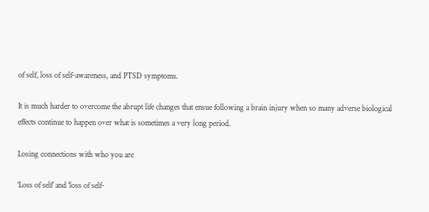of self, loss of self-awareness, and PTSD symptoms.

It is much harder to overcome the abrupt life changes that ensue following a brain injury when so many adverse biological effects continue to happen over what is sometimes a very long period.

Losing connections with who you are

‘Loss of self’ and ‘loss of self-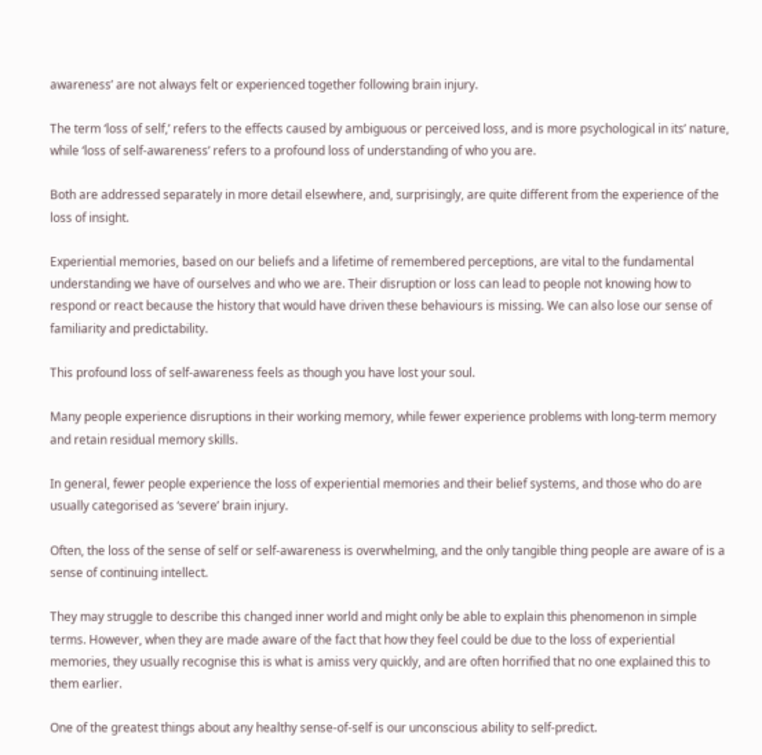awareness’ are not always felt or experienced together following brain injury.

The term ‘loss of self,’ refers to the effects caused by ambiguous or perceived loss, and is more psychological in its’ nature, while ‘loss of self-awareness’ refers to a profound loss of understanding of who you are.

Both are addressed separately in more detail elsewhere, and, surprisingly, are quite different from the experience of the loss of insight.

Experiential memories, based on our beliefs and a lifetime of remembered perceptions, are vital to the fundamental understanding we have of ourselves and who we are. Their disruption or loss can lead to people not knowing how to respond or react because the history that would have driven these behaviours is missing. We can also lose our sense of familiarity and predictability.

This profound loss of self-awareness feels as though you have lost your soul.

Many people experience disruptions in their working memory, while fewer experience problems with long-term memory and retain residual memory skills.

In general, fewer people experience the loss of experiential memories and their belief systems, and those who do are usually categorised as ‘severe’ brain injury.

Often, the loss of the sense of self or self-awareness is overwhelming, and the only tangible thing people are aware of is a sense of continuing intellect.

They may struggle to describe this changed inner world and might only be able to explain this phenomenon in simple terms. However, when they are made aware of the fact that how they feel could be due to the loss of experiential memories, they usually recognise this is what is amiss very quickly, and are often horrified that no one explained this to them earlier.

One of the greatest things about any healthy sense-of-self is our unconscious ability to self-predict.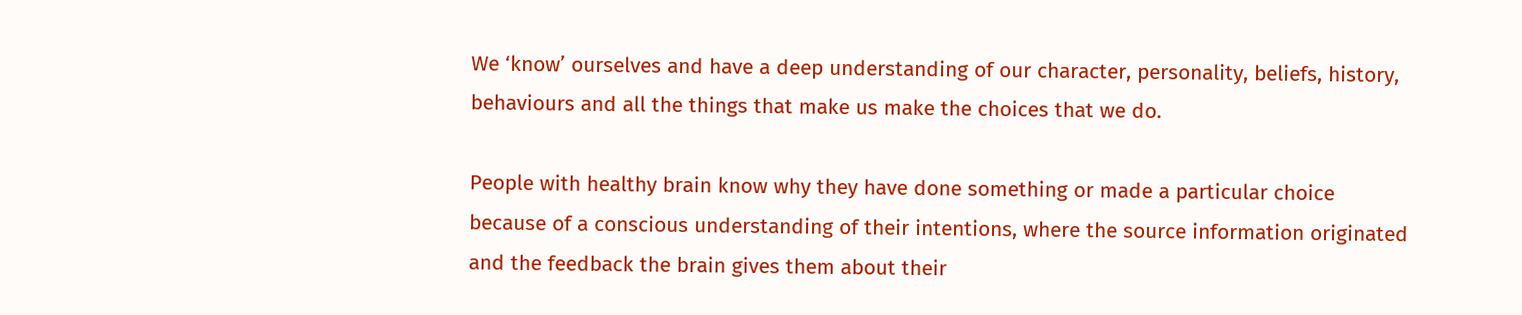We ‘know’ ourselves and have a deep understanding of our character, personality, beliefs, history, behaviours and all the things that make us make the choices that we do.

People with healthy brain know why they have done something or made a particular choice because of a conscious understanding of their intentions, where the source information originated and the feedback the brain gives them about their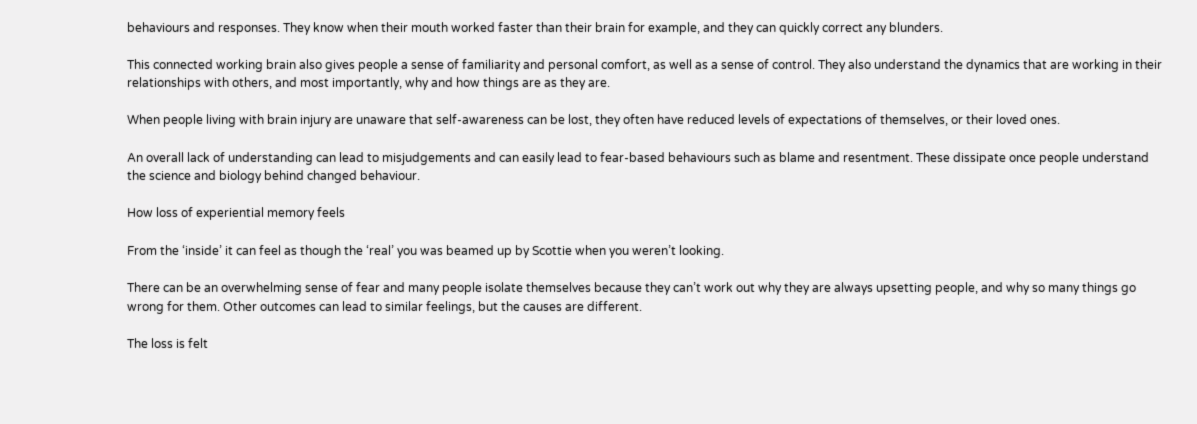behaviours and responses. They know when their mouth worked faster than their brain for example, and they can quickly correct any blunders.

This connected working brain also gives people a sense of familiarity and personal comfort, as well as a sense of control. They also understand the dynamics that are working in their relationships with others, and most importantly, why and how things are as they are.

When people living with brain injury are unaware that self-awareness can be lost, they often have reduced levels of expectations of themselves, or their loved ones.

An overall lack of understanding can lead to misjudgements and can easily lead to fear-based behaviours such as blame and resentment. These dissipate once people understand the science and biology behind changed behaviour.

How loss of experiential memory feels

From the ‘inside’ it can feel as though the ‘real’ you was beamed up by Scottie when you weren’t looking.

There can be an overwhelming sense of fear and many people isolate themselves because they can’t work out why they are always upsetting people, and why so many things go wrong for them. Other outcomes can lead to similar feelings, but the causes are different.

The loss is felt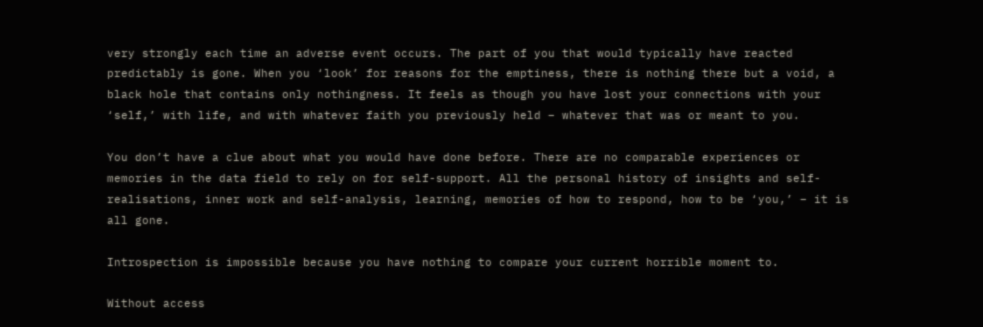very strongly each time an adverse event occurs. The part of you that would typically have reacted predictably is gone. When you ‘look’ for reasons for the emptiness, there is nothing there but a void, a black hole that contains only nothingness. It feels as though you have lost your connections with your ‘self,’ with life, and with whatever faith you previously held – whatever that was or meant to you.

You don’t have a clue about what you would have done before. There are no comparable experiences or memories in the data field to rely on for self-support. All the personal history of insights and self-realisations, inner work and self-analysis, learning, memories of how to respond, how to be ‘you,’ – it is all gone.

Introspection is impossible because you have nothing to compare your current horrible moment to.

Without access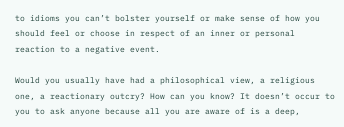to idioms you can’t bolster yourself or make sense of how you should feel or choose in respect of an inner or personal reaction to a negative event.

Would you usually have had a philosophical view, a religious one, a reactionary outcry? How can you know? It doesn’t occur to you to ask anyone because all you are aware of is a deep,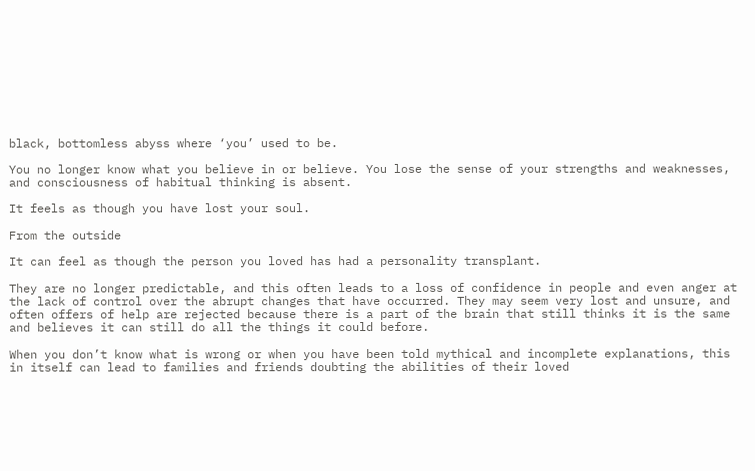black, bottomless abyss where ‘you’ used to be.

You no longer know what you believe in or believe. You lose the sense of your strengths and weaknesses, and consciousness of habitual thinking is absent.

It feels as though you have lost your soul.

From the outside

It can feel as though the person you loved has had a personality transplant.

They are no longer predictable, and this often leads to a loss of confidence in people and even anger at the lack of control over the abrupt changes that have occurred. They may seem very lost and unsure, and often offers of help are rejected because there is a part of the brain that still thinks it is the same and believes it can still do all the things it could before.

When you don’t know what is wrong or when you have been told mythical and incomplete explanations, this in itself can lead to families and friends doubting the abilities of their loved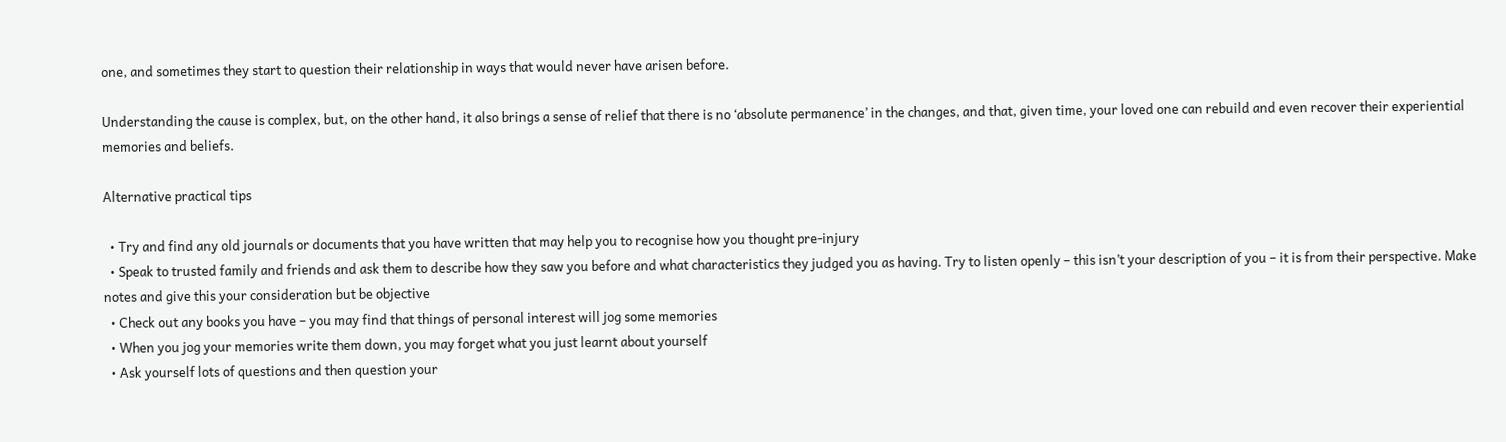one, and sometimes they start to question their relationship in ways that would never have arisen before.

Understanding the cause is complex, but, on the other hand, it also brings a sense of relief that there is no ‘absolute permanence’ in the changes, and that, given time, your loved one can rebuild and even recover their experiential memories and beliefs.

Alternative practical tips

  • Try and find any old journals or documents that you have written that may help you to recognise how you thought pre-injury
  • Speak to trusted family and friends and ask them to describe how they saw you before and what characteristics they judged you as having. Try to listen openly – this isn’t your description of you – it is from their perspective. Make notes and give this your consideration but be objective
  • Check out any books you have – you may find that things of personal interest will jog some memories
  • When you jog your memories write them down, you may forget what you just learnt about yourself
  • Ask yourself lots of questions and then question your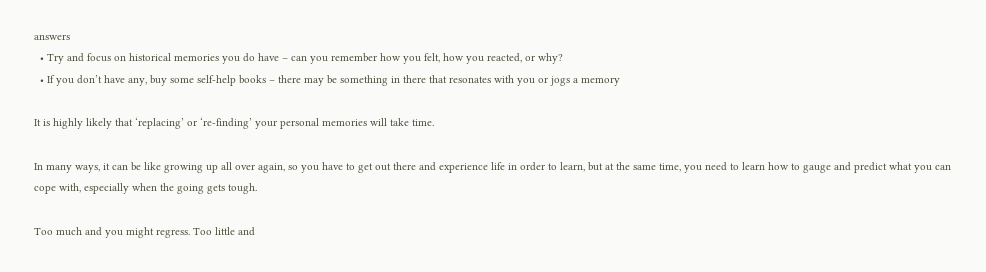answers
  • Try and focus on historical memories you do have – can you remember how you felt, how you reacted, or why?
  • If you don’t have any, buy some self-help books – there may be something in there that resonates with you or jogs a memory

It is highly likely that ‘replacing’ or ‘re-finding’ your personal memories will take time.

In many ways, it can be like growing up all over again, so you have to get out there and experience life in order to learn, but at the same time, you need to learn how to gauge and predict what you can cope with, especially when the going gets tough.

Too much and you might regress. Too little and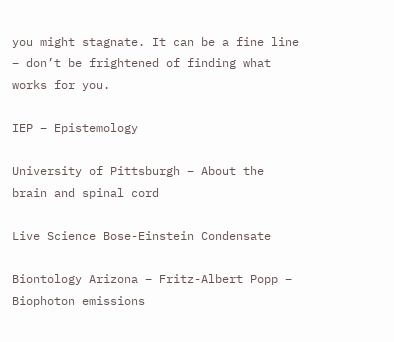you might stagnate. It can be a fine line – don’t be frightened of finding what works for you.

IEP – Epistemology

University of Pittsburgh – About the brain and spinal cord

Live Science Bose-Einstein Condensate

Biontology Arizona – Fritz-Albert Popp – Biophoton emissions